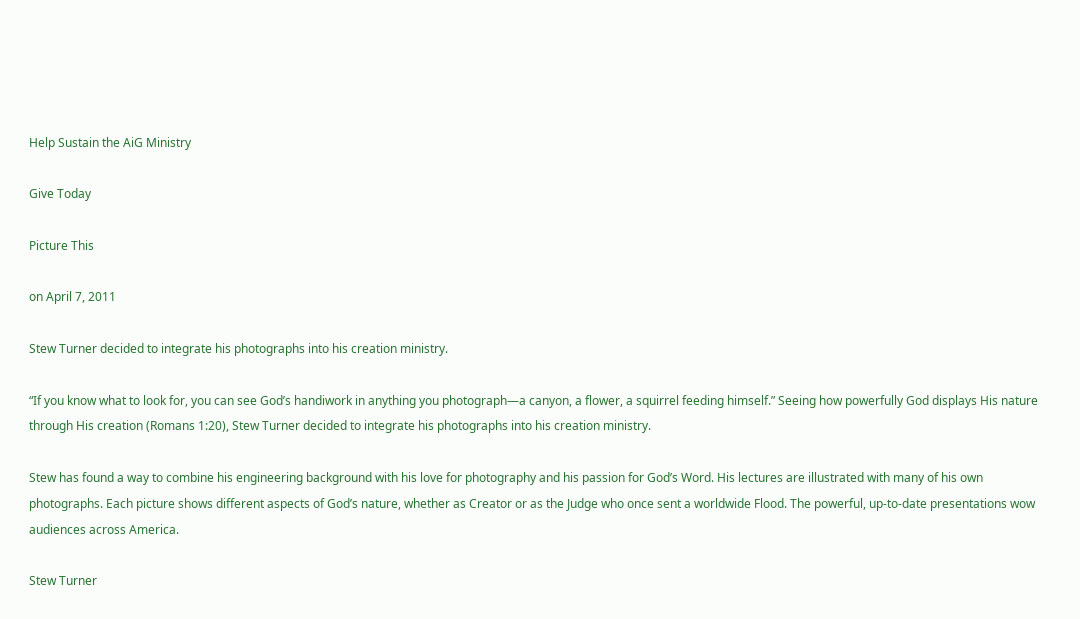Help Sustain the AiG Ministry

Give Today

Picture This

on April 7, 2011

Stew Turner decided to integrate his photographs into his creation ministry.

“If you know what to look for, you can see God’s handiwork in anything you photograph—a canyon, a flower, a squirrel feeding himself.” Seeing how powerfully God displays His nature through His creation (Romans 1:20), Stew Turner decided to integrate his photographs into his creation ministry.

Stew has found a way to combine his engineering background with his love for photography and his passion for God’s Word. His lectures are illustrated with many of his own photographs. Each picture shows different aspects of God’s nature, whether as Creator or as the Judge who once sent a worldwide Flood. The powerful, up-to-date presentations wow audiences across America.

Stew Turner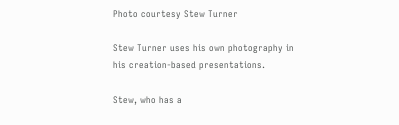Photo courtesy Stew Turner

Stew Turner uses his own photography in his creation-based presentations.

Stew, who has a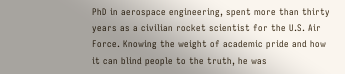PhD in aerospace engineering, spent more than thirty years as a civilian rocket scientist for the U.S. Air Force. Knowing the weight of academic pride and how it can blind people to the truth, he was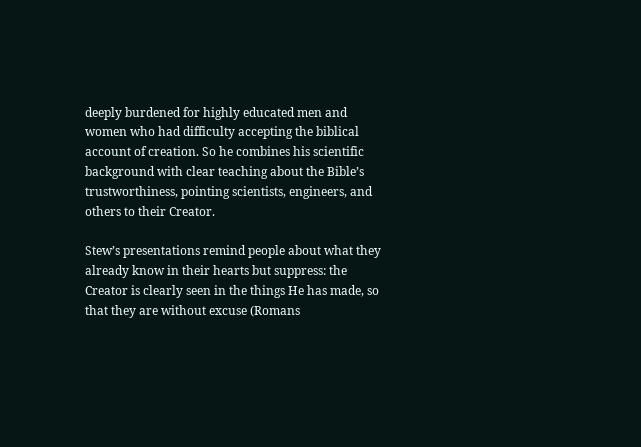deeply burdened for highly educated men and women who had difficulty accepting the biblical account of creation. So he combines his scientific background with clear teaching about the Bible’s trustworthiness, pointing scientists, engineers, and others to their Creator.

Stew’s presentations remind people about what they already know in their hearts but suppress: the Creator is clearly seen in the things He has made, so that they are without excuse (Romans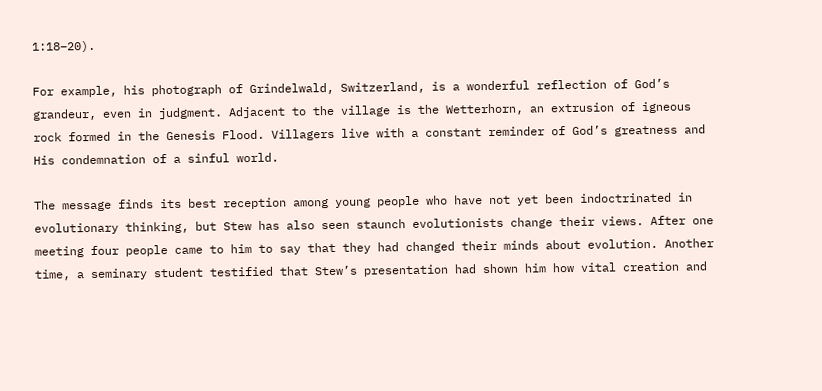1:18–20).

For example, his photograph of Grindelwald, Switzerland, is a wonderful reflection of God’s grandeur, even in judgment. Adjacent to the village is the Wetterhorn, an extrusion of igneous rock formed in the Genesis Flood. Villagers live with a constant reminder of God’s greatness and His condemnation of a sinful world.

The message finds its best reception among young people who have not yet been indoctrinated in evolutionary thinking, but Stew has also seen staunch evolutionists change their views. After one meeting four people came to him to say that they had changed their minds about evolution. Another time, a seminary student testified that Stew’s presentation had shown him how vital creation and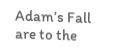Adam’s Fall are to the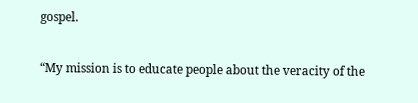gospel.

“My mission is to educate people about the veracity of the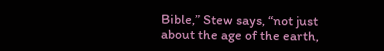Bible,” Stew says, “not just about the age of the earth,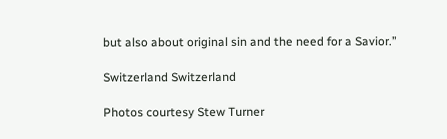but also about original sin and the need for a Savior.”

Switzerland Switzerland

Photos courtesy Stew Turner